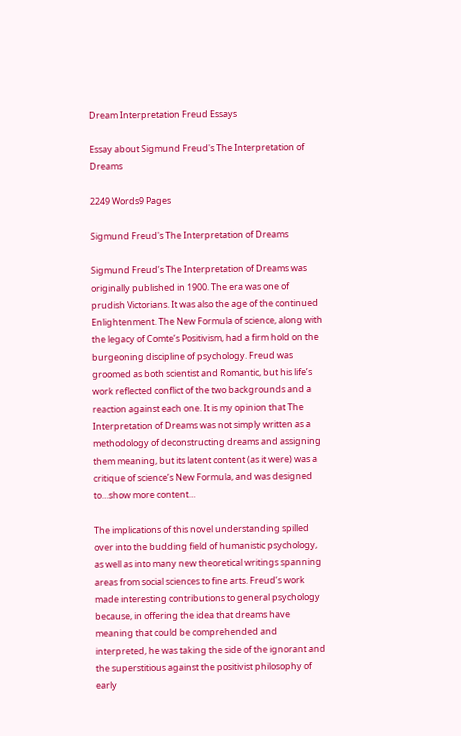Dream Interpretation Freud Essays

Essay about Sigmund Freud's The Interpretation of Dreams

2249 Words9 Pages

Sigmund Freud's The Interpretation of Dreams

Sigmund Freud’s The Interpretation of Dreams was originally published in 1900. The era was one of prudish Victorians. It was also the age of the continued Enlightenment. The New Formula of science, along with the legacy of Comte’s Positivism, had a firm hold on the burgeoning discipline of psychology. Freud was groomed as both scientist and Romantic, but his life’s work reflected conflict of the two backgrounds and a reaction against each one. It is my opinion that The Interpretation of Dreams was not simply written as a methodology of deconstructing dreams and assigning them meaning, but its latent content (as it were) was a critique of science’s New Formula, and was designed to…show more content…

The implications of this novel understanding spilled over into the budding field of humanistic psychology, as well as into many new theoretical writings spanning areas from social sciences to fine arts. Freud’s work made interesting contributions to general psychology because, in offering the idea that dreams have meaning that could be comprehended and interpreted, he was taking the side of the ignorant and the superstitious against the positivist philosophy of early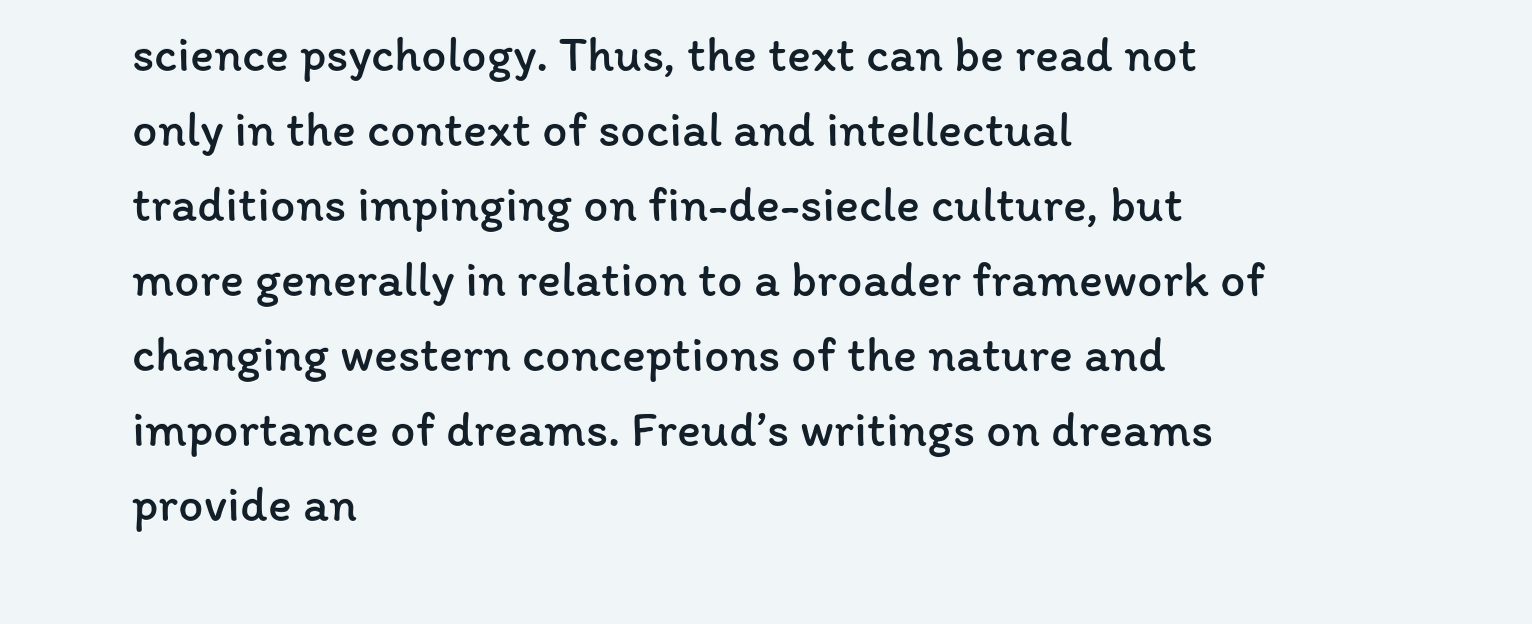science psychology. Thus, the text can be read not only in the context of social and intellectual traditions impinging on fin-de-siecle culture, but more generally in relation to a broader framework of changing western conceptions of the nature and importance of dreams. Freud’s writings on dreams provide an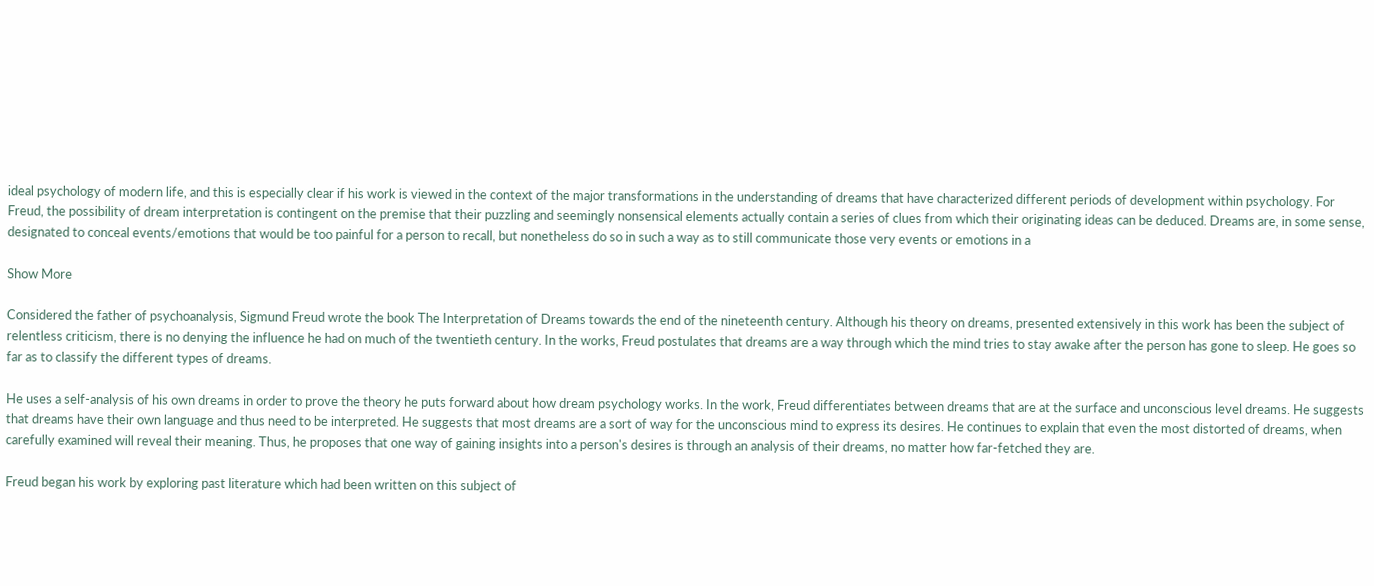ideal psychology of modern life, and this is especially clear if his work is viewed in the context of the major transformations in the understanding of dreams that have characterized different periods of development within psychology. For Freud, the possibility of dream interpretation is contingent on the premise that their puzzling and seemingly nonsensical elements actually contain a series of clues from which their originating ideas can be deduced. Dreams are, in some sense, designated to conceal events/emotions that would be too painful for a person to recall, but nonetheless do so in such a way as to still communicate those very events or emotions in a

Show More

Considered the father of psychoanalysis, Sigmund Freud wrote the book The Interpretation of Dreams towards the end of the nineteenth century. Although his theory on dreams, presented extensively in this work has been the subject of relentless criticism, there is no denying the influence he had on much of the twentieth century. In the works, Freud postulates that dreams are a way through which the mind tries to stay awake after the person has gone to sleep. He goes so far as to classify the different types of dreams.

He uses a self-analysis of his own dreams in order to prove the theory he puts forward about how dream psychology works. In the work, Freud differentiates between dreams that are at the surface and unconscious level dreams. He suggests that dreams have their own language and thus need to be interpreted. He suggests that most dreams are a sort of way for the unconscious mind to express its desires. He continues to explain that even the most distorted of dreams, when carefully examined will reveal their meaning. Thus, he proposes that one way of gaining insights into a person's desires is through an analysis of their dreams, no matter how far-fetched they are.

Freud began his work by exploring past literature which had been written on this subject of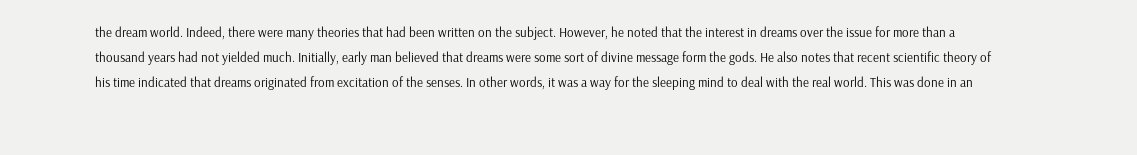the dream world. Indeed, there were many theories that had been written on the subject. However, he noted that the interest in dreams over the issue for more than a thousand years had not yielded much. Initially, early man believed that dreams were some sort of divine message form the gods. He also notes that recent scientific theory of his time indicated that dreams originated from excitation of the senses. In other words, it was a way for the sleeping mind to deal with the real world. This was done in an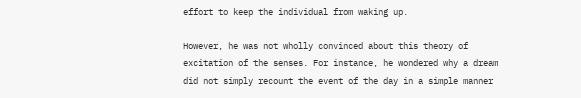effort to keep the individual from waking up.

However, he was not wholly convinced about this theory of excitation of the senses. For instance, he wondered why a dream did not simply recount the event of the day in a simple manner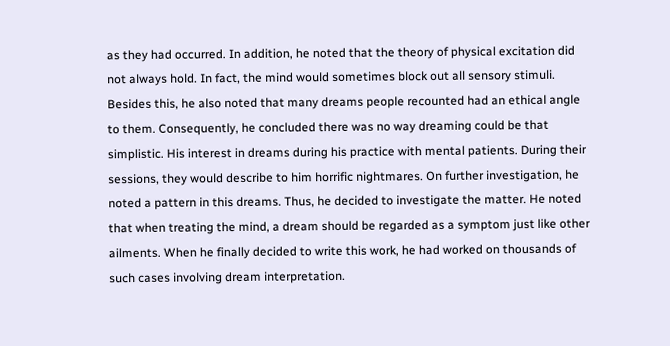as they had occurred. In addition, he noted that the theory of physical excitation did not always hold. In fact, the mind would sometimes block out all sensory stimuli. Besides this, he also noted that many dreams people recounted had an ethical angle to them. Consequently, he concluded there was no way dreaming could be that simplistic. His interest in dreams during his practice with mental patients. During their sessions, they would describe to him horrific nightmares. On further investigation, he noted a pattern in this dreams. Thus, he decided to investigate the matter. He noted that when treating the mind, a dream should be regarded as a symptom just like other ailments. When he finally decided to write this work, he had worked on thousands of such cases involving dream interpretation.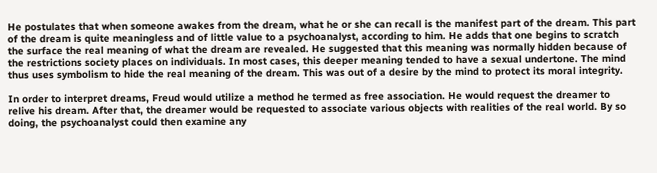He postulates that when someone awakes from the dream, what he or she can recall is the manifest part of the dream. This part of the dream is quite meaningless and of little value to a psychoanalyst, according to him. He adds that one begins to scratch the surface the real meaning of what the dream are revealed. He suggested that this meaning was normally hidden because of the restrictions society places on individuals. In most cases, this deeper meaning tended to have a sexual undertone. The mind thus uses symbolism to hide the real meaning of the dream. This was out of a desire by the mind to protect its moral integrity.

In order to interpret dreams, Freud would utilize a method he termed as free association. He would request the dreamer to relive his dream. After that, the dreamer would be requested to associate various objects with realities of the real world. By so doing, the psychoanalyst could then examine any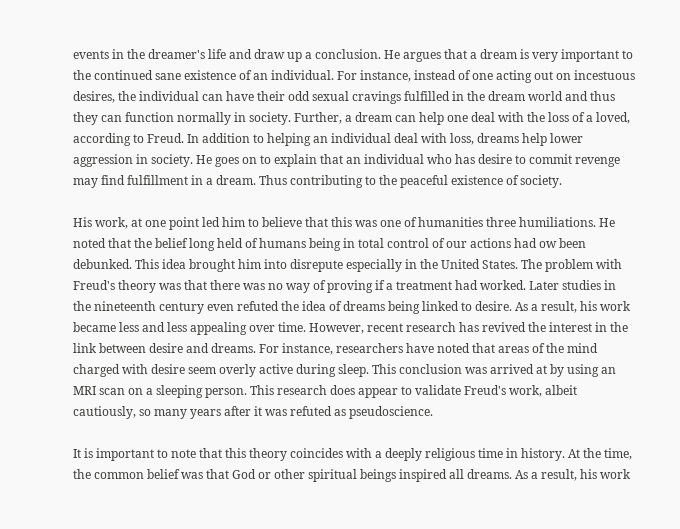events in the dreamer's life and draw up a conclusion. He argues that a dream is very important to the continued sane existence of an individual. For instance, instead of one acting out on incestuous desires, the individual can have their odd sexual cravings fulfilled in the dream world and thus they can function normally in society. Further, a dream can help one deal with the loss of a loved, according to Freud. In addition to helping an individual deal with loss, dreams help lower aggression in society. He goes on to explain that an individual who has desire to commit revenge may find fulfillment in a dream. Thus contributing to the peaceful existence of society.

His work, at one point led him to believe that this was one of humanities three humiliations. He noted that the belief long held of humans being in total control of our actions had ow been debunked. This idea brought him into disrepute especially in the United States. The problem with Freud's theory was that there was no way of proving if a treatment had worked. Later studies in the nineteenth century even refuted the idea of dreams being linked to desire. As a result, his work became less and less appealing over time. However, recent research has revived the interest in the link between desire and dreams. For instance, researchers have noted that areas of the mind charged with desire seem overly active during sleep. This conclusion was arrived at by using an MRI scan on a sleeping person. This research does appear to validate Freud's work, albeit cautiously, so many years after it was refuted as pseudoscience.

It is important to note that this theory coincides with a deeply religious time in history. At the time, the common belief was that God or other spiritual beings inspired all dreams. As a result, his work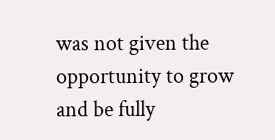was not given the opportunity to grow and be fully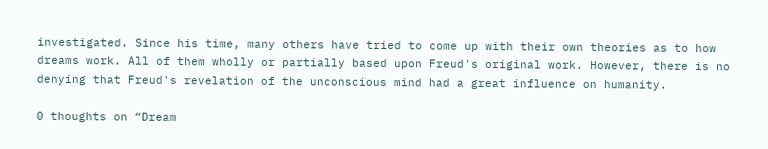investigated. Since his time, many others have tried to come up with their own theories as to how dreams work. All of them wholly or partially based upon Freud's original work. However, there is no denying that Freud's revelation of the unconscious mind had a great influence on humanity.

0 thoughts on “Dream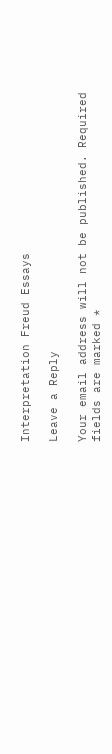Interpretation Freud Essays

Leave a Reply

Your email address will not be published. Required fields are marked *